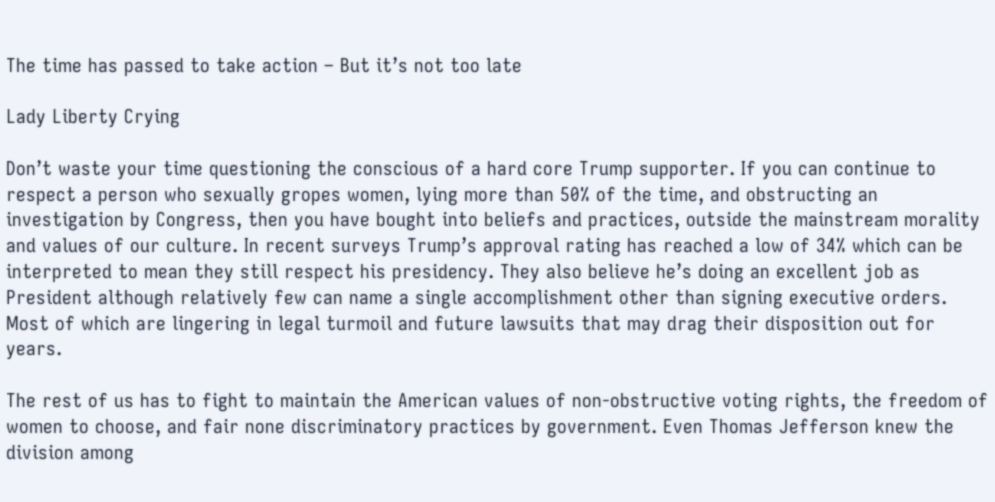The time has passed to take action – But it’s not too late

Lady Liberty Crying

Don’t waste your time questioning the conscious of a hard core Trump supporter. If you can continue to respect a person who sexually gropes women, lying more than 50% of the time, and obstructing an investigation by Congress, then you have bought into beliefs and practices, outside the mainstream morality and values of our culture. In recent surveys Trump’s approval rating has reached a low of 34% which can be interpreted to mean they still respect his presidency. They also believe he’s doing an excellent job as President although relatively few can name a single accomplishment other than signing executive orders. Most of which are lingering in legal turmoil and future lawsuits that may drag their disposition out for years.

The rest of us has to fight to maintain the American values of non-obstructive voting rights, the freedom of women to choose, and fair none discriminatory practices by government. Even Thomas Jefferson knew the division among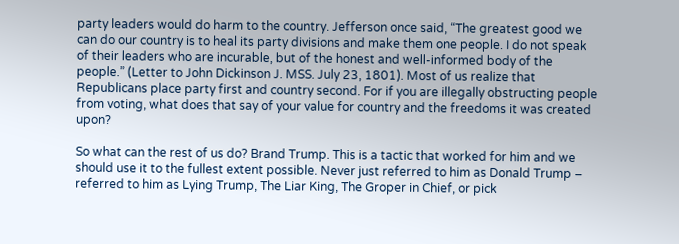party leaders would do harm to the country. Jefferson once said, “The greatest good we can do our country is to heal its party divisions and make them one people. I do not speak of their leaders who are incurable, but of the honest and well-informed body of the people.” (Letter to John Dickinson J. MSS. July 23, 1801). Most of us realize that Republicans place party first and country second. For if you are illegally obstructing people from voting, what does that say of your value for country and the freedoms it was created upon?

So what can the rest of us do? Brand Trump. This is a tactic that worked for him and we should use it to the fullest extent possible. Never just referred to him as Donald Trump – referred to him as Lying Trump, The Liar King, The Groper in Chief, or pick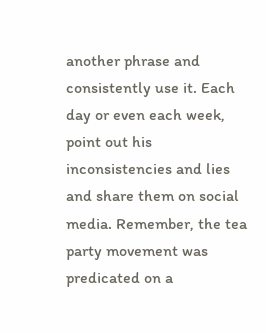another phrase and consistently use it. Each day or even each week, point out his inconsistencies and lies and share them on social media. Remember, the tea party movement was predicated on a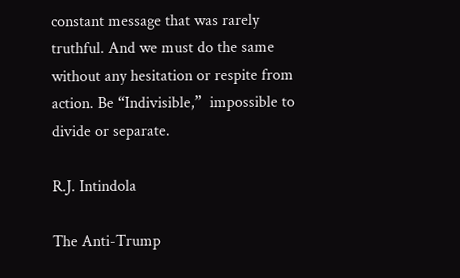constant message that was rarely truthful. And we must do the same without any hesitation or respite from action. Be “Indivisible,”  impossible to divide or separate.

R.J. Intindola

The Anti-Trump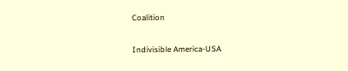Coalition

Indivisible America-USA